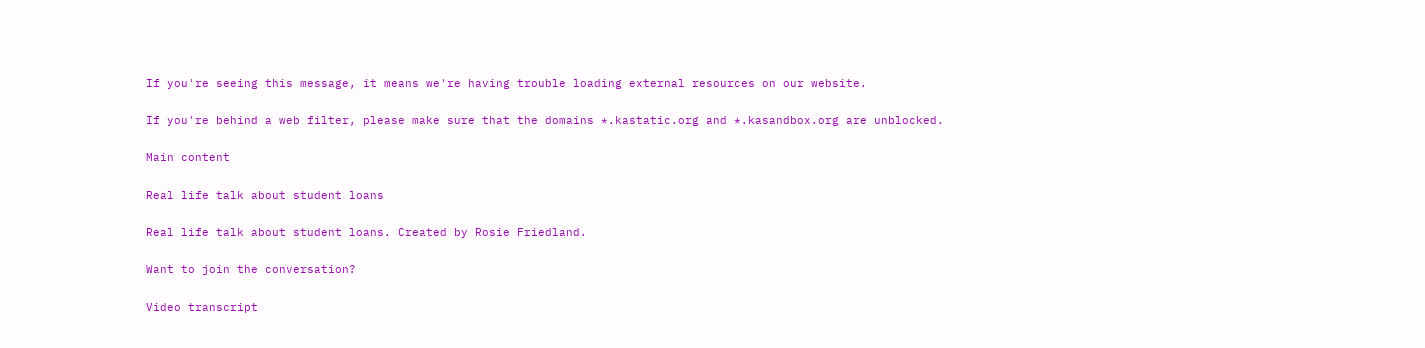If you're seeing this message, it means we're having trouble loading external resources on our website.

If you're behind a web filter, please make sure that the domains *.kastatic.org and *.kasandbox.org are unblocked.

Main content

Real life talk about student loans

Real life talk about student loans. Created by Rosie Friedland.

Want to join the conversation?

Video transcript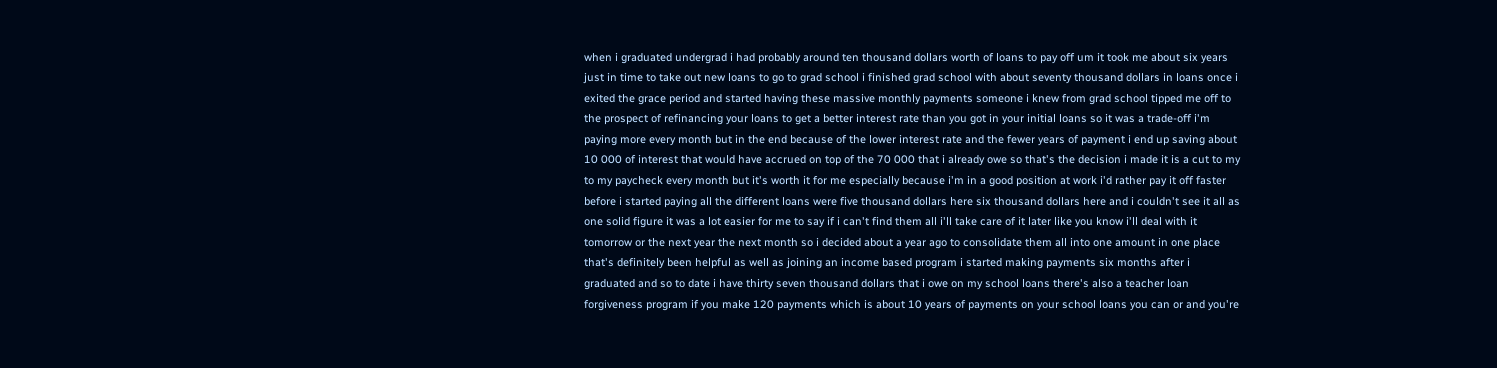when i graduated undergrad i had probably around ten thousand dollars worth of loans to pay off um it took me about six years just in time to take out new loans to go to grad school i finished grad school with about seventy thousand dollars in loans once i exited the grace period and started having these massive monthly payments someone i knew from grad school tipped me off to the prospect of refinancing your loans to get a better interest rate than you got in your initial loans so it was a trade-off i'm paying more every month but in the end because of the lower interest rate and the fewer years of payment i end up saving about 10 000 of interest that would have accrued on top of the 70 000 that i already owe so that's the decision i made it is a cut to my to my paycheck every month but it's worth it for me especially because i'm in a good position at work i'd rather pay it off faster before i started paying all the different loans were five thousand dollars here six thousand dollars here and i couldn't see it all as one solid figure it was a lot easier for me to say if i can't find them all i'll take care of it later like you know i'll deal with it tomorrow or the next year the next month so i decided about a year ago to consolidate them all into one amount in one place that's definitely been helpful as well as joining an income based program i started making payments six months after i graduated and so to date i have thirty seven thousand dollars that i owe on my school loans there's also a teacher loan forgiveness program if you make 120 payments which is about 10 years of payments on your school loans you can or and you're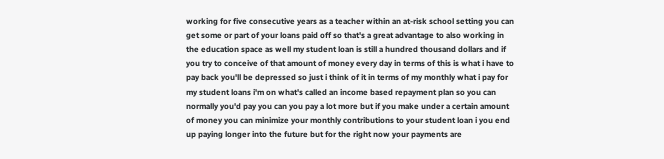working for five consecutive years as a teacher within an at-risk school setting you can get some or part of your loans paid off so that's a great advantage to also working in the education space as well my student loan is still a hundred thousand dollars and if you try to conceive of that amount of money every day in terms of this is what i have to pay back you'll be depressed so just i think of it in terms of my monthly what i pay for my student loans i'm on what's called an income based repayment plan so you can normally you'd pay you can you pay a lot more but if you make under a certain amount of money you can minimize your monthly contributions to your student loan i you end up paying longer into the future but for the right now your payments are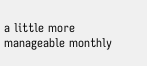a little more manageable monthly